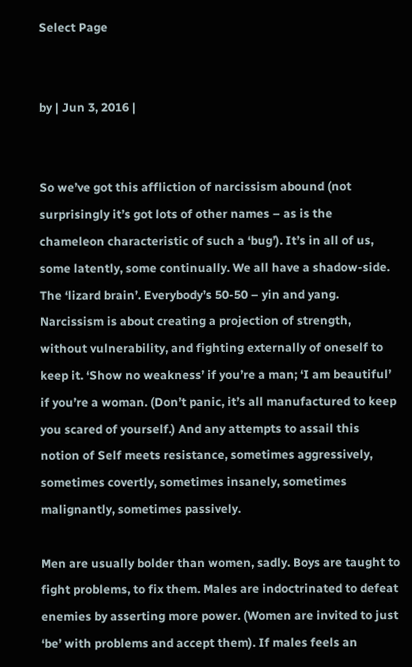Select Page


by | Jun 3, 2016 |


So we’ve got this affliction of narcissism abound (not surprisingly it’s got lots of other names – as is the chameleon characteristic of such a ‘bug’). It’s in all of us, some latently, some continually. We all have a shadow-side. The ‘lizard brain’. Everybody’s 50-50 – yin and yang. Narcissism is about creating a projection of strength, without vulnerability, and fighting externally of oneself to keep it. ‘Show no weakness’ if you’re a man; ‘I am beautiful’ if you’re a woman. (Don’t panic, it’s all manufactured to keep you scared of yourself.) And any attempts to assail this notion of Self meets resistance, sometimes aggressively, sometimes covertly, sometimes insanely, sometimes malignantly, sometimes passively.

Men are usually bolder than women, sadly. Boys are taught to fight problems, to fix them. Males are indoctrinated to defeat enemies by asserting more power. (Women are invited to just ‘be’ with problems and accept them). If males feels an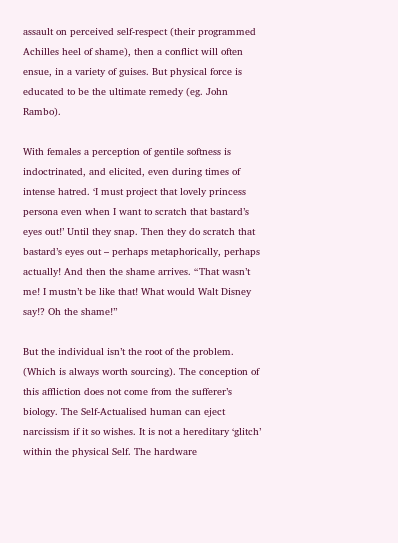assault on perceived self-respect (their programmed Achilles heel of shame), then a conflict will often ensue, in a variety of guises. But physical force is educated to be the ultimate remedy (eg. John Rambo).

With females a perception of gentile softness is indoctrinated, and elicited, even during times of intense hatred. ‘I must project that lovely princess persona even when I want to scratch that bastard’s eyes out!’ Until they snap. Then they do scratch that bastard’s eyes out – perhaps metaphorically, perhaps actually! And then the shame arrives. “That wasn’t me! I mustn’t be like that! What would Walt Disney say!? Oh the shame!”

But the individual isn’t the root of the problem. (Which is always worth sourcing). The conception of this affliction does not come from the sufferer’s biology. The Self-Actualised human can eject narcissism if it so wishes. It is not a hereditary ‘glitch’ within the physical Self. The hardware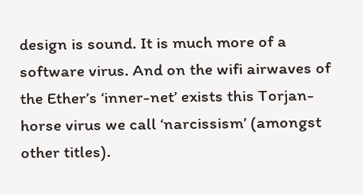design is sound. It is much more of a software virus. And on the wifi airwaves of the Ether’s ‘inner-net’ exists this Torjan-horse virus we call ‘narcissism’ (amongst other titles).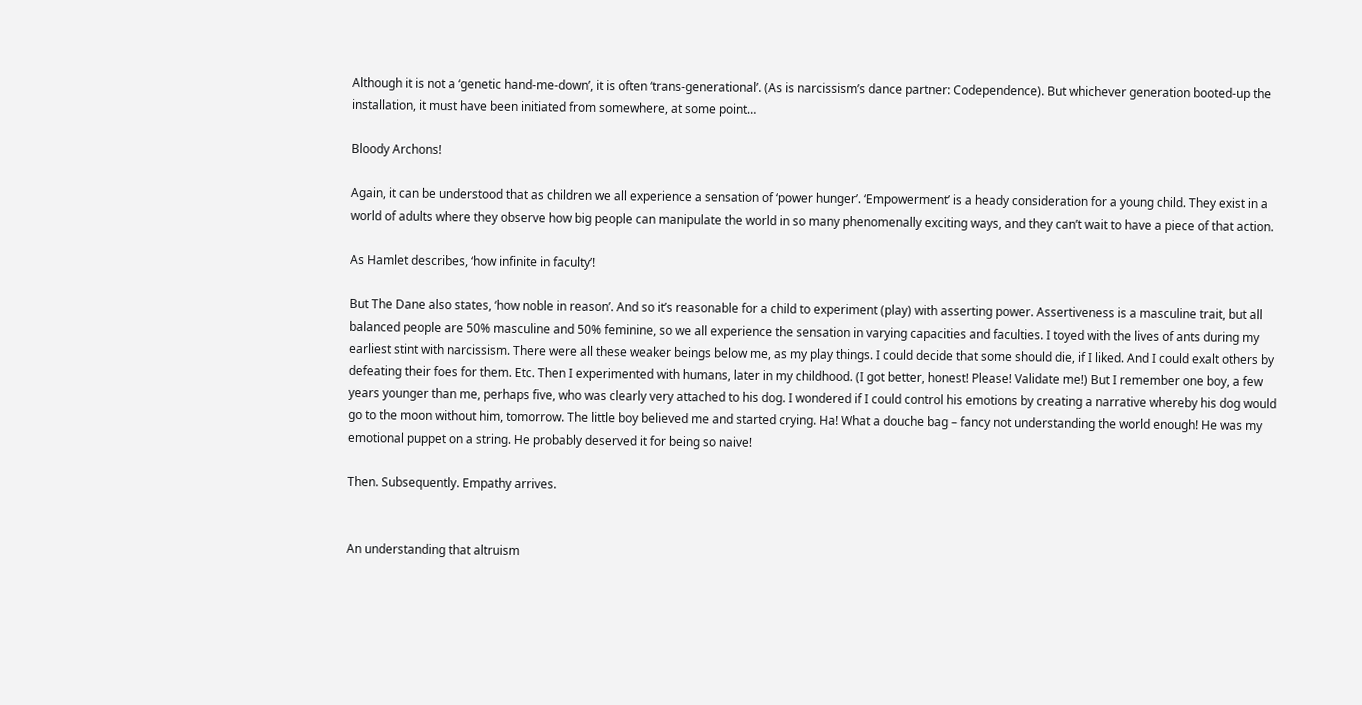Although it is not a ‘genetic hand-me-down’, it is often ‘trans-generational’. (As is narcissism’s dance partner: Codependence). But whichever generation booted-up the installation, it must have been initiated from somewhere, at some point…

Bloody Archons!

Again, it can be understood that as children we all experience a sensation of ‘power hunger’. ‘Empowerment’ is a heady consideration for a young child. They exist in a world of adults where they observe how big people can manipulate the world in so many phenomenally exciting ways, and they can’t wait to have a piece of that action.

As Hamlet describes, ‘how infinite in faculty’!

But The Dane also states, ‘how noble in reason’. And so it’s reasonable for a child to experiment (play) with asserting power. Assertiveness is a masculine trait, but all balanced people are 50% masculine and 50% feminine, so we all experience the sensation in varying capacities and faculties. I toyed with the lives of ants during my earliest stint with narcissism. There were all these weaker beings below me, as my play things. I could decide that some should die, if I liked. And I could exalt others by defeating their foes for them. Etc. Then I experimented with humans, later in my childhood. (I got better, honest! Please! Validate me!) But I remember one boy, a few years younger than me, perhaps five, who was clearly very attached to his dog. I wondered if I could control his emotions by creating a narrative whereby his dog would go to the moon without him, tomorrow. The little boy believed me and started crying. Ha! What a douche bag – fancy not understanding the world enough! He was my emotional puppet on a string. He probably deserved it for being so naive!

Then. Subsequently. Empathy arrives.


An understanding that altruism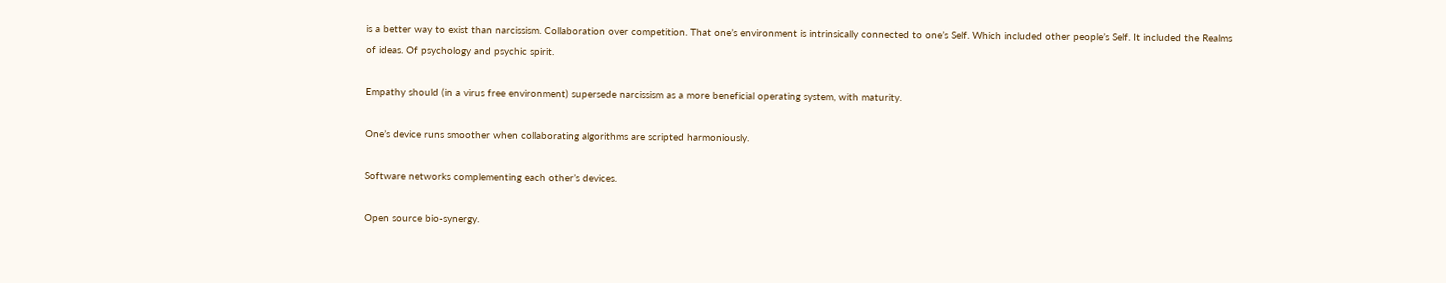is a better way to exist than narcissism. Collaboration over competition. That one’s environment is intrinsically connected to one’s Self. Which included other people’s Self. It included the Realms of ideas. Of psychology and psychic spirit.

Empathy should (in a virus free environment) supersede narcissism as a more beneficial operating system, with maturity.

One’s device runs smoother when collaborating algorithms are scripted harmoniously.

Software networks complementing each other’s devices.

Open source bio-synergy.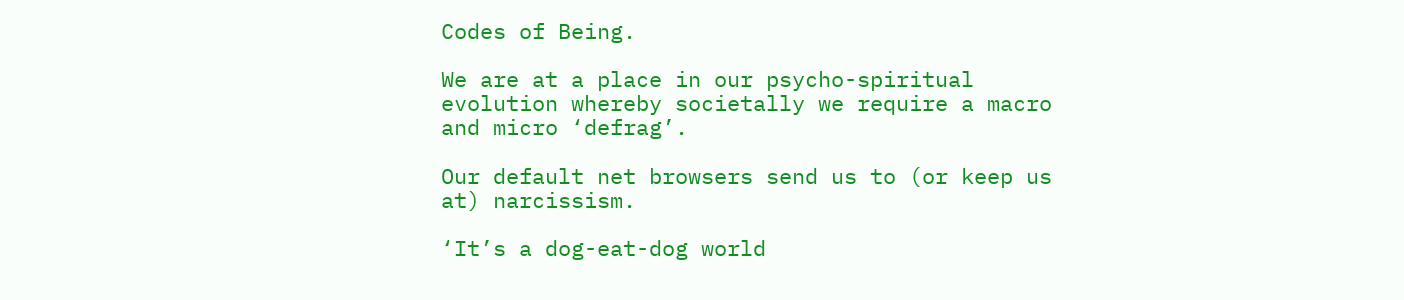Codes of Being.

We are at a place in our psycho-spiritual evolution whereby societally we require a macro and micro ‘defrag’.

Our default net browsers send us to (or keep us at) narcissism.

‘It’s a dog-eat-dog world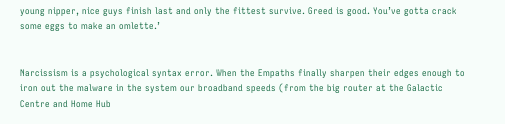young nipper, nice guys finish last and only the fittest survive. Greed is good. You’ve gotta crack some eggs to make an omlette.’


Narcissism is a psychological syntax error. When the Empaths finally sharpen their edges enough to iron out the malware in the system our broadband speeds (from the big router at the Galactic Centre and Home Hub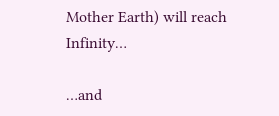Mother Earth) will reach Infinity…

…and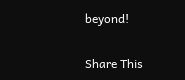beyond!


Share This